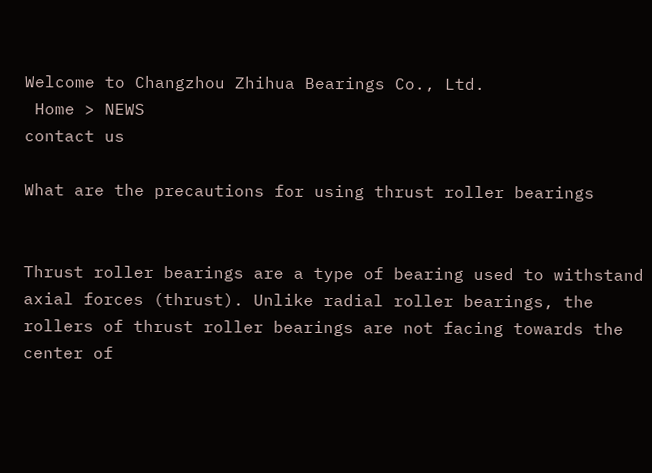Welcome to Changzhou Zhihua Bearings Co., Ltd.
 Home > NEWS
contact us

What are the precautions for using thrust roller bearings


Thrust roller bearings are a type of bearing used to withstand axial forces (thrust). Unlike radial roller bearings, the rollers of thrust roller bearings are not facing towards the center of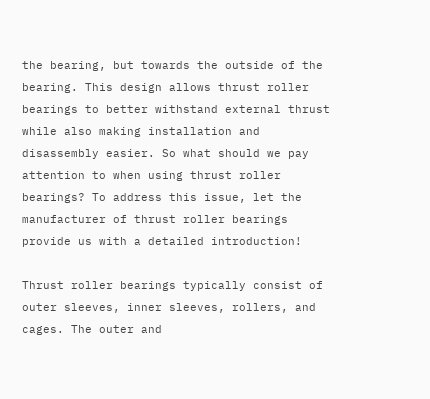the bearing, but towards the outside of the bearing. This design allows thrust roller bearings to better withstand external thrust while also making installation and disassembly easier. So what should we pay attention to when using thrust roller bearings? To address this issue, let the manufacturer of thrust roller bearings provide us with a detailed introduction!

Thrust roller bearings typically consist of outer sleeves, inner sleeves, rollers, and cages. The outer and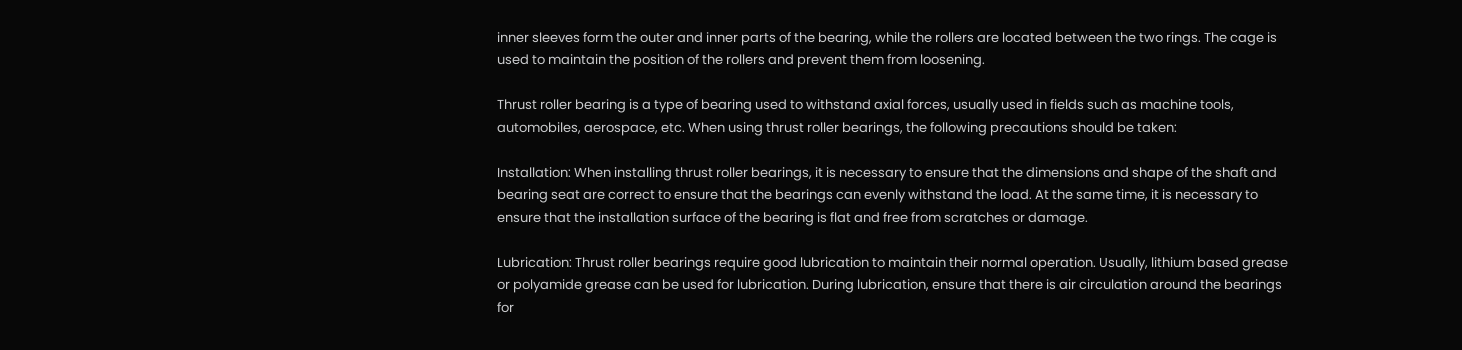inner sleeves form the outer and inner parts of the bearing, while the rollers are located between the two rings. The cage is used to maintain the position of the rollers and prevent them from loosening.

Thrust roller bearing is a type of bearing used to withstand axial forces, usually used in fields such as machine tools, automobiles, aerospace, etc. When using thrust roller bearings, the following precautions should be taken:

Installation: When installing thrust roller bearings, it is necessary to ensure that the dimensions and shape of the shaft and bearing seat are correct to ensure that the bearings can evenly withstand the load. At the same time, it is necessary to ensure that the installation surface of the bearing is flat and free from scratches or damage.

Lubrication: Thrust roller bearings require good lubrication to maintain their normal operation. Usually, lithium based grease or polyamide grease can be used for lubrication. During lubrication, ensure that there is air circulation around the bearings for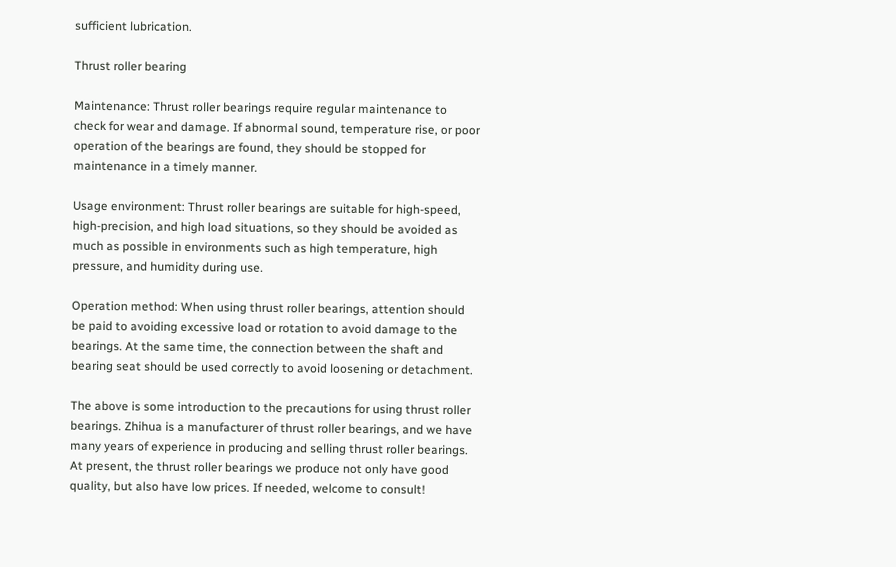sufficient lubrication.

Thrust roller bearing

Maintenance: Thrust roller bearings require regular maintenance to check for wear and damage. If abnormal sound, temperature rise, or poor operation of the bearings are found, they should be stopped for maintenance in a timely manner.

Usage environment: Thrust roller bearings are suitable for high-speed, high-precision, and high load situations, so they should be avoided as much as possible in environments such as high temperature, high pressure, and humidity during use.

Operation method: When using thrust roller bearings, attention should be paid to avoiding excessive load or rotation to avoid damage to the bearings. At the same time, the connection between the shaft and bearing seat should be used correctly to avoid loosening or detachment.

The above is some introduction to the precautions for using thrust roller bearings. Zhihua is a manufacturer of thrust roller bearings, and we have many years of experience in producing and selling thrust roller bearings. At present, the thrust roller bearings we produce not only have good quality, but also have low prices. If needed, welcome to consult!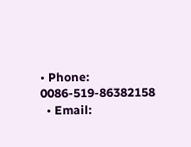• Phone: 0086-519-86382158
  • Email: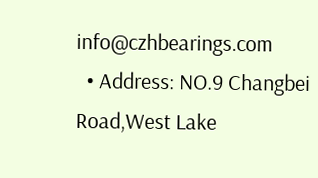info@czhbearings.com
  • Address: NO.9 Changbei Road,West Lake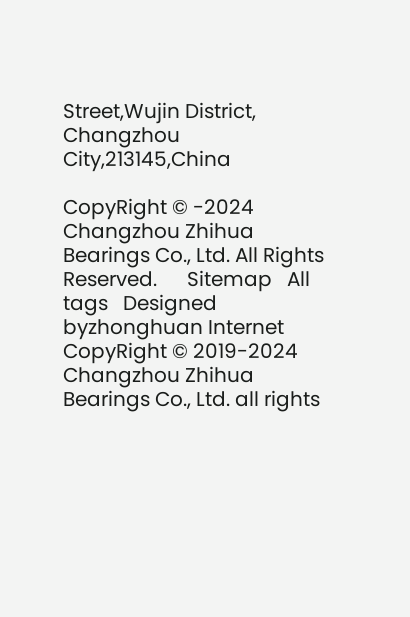Street,Wujin District, Changzhou City,213145,China

CopyRight © -2024 Changzhou Zhihua Bearings Co., Ltd. All Rights Reserved.      Sitemap   All tags   Designed byzhonghuan Internet
CopyRight © 2019-2024 Changzhou Zhihua Bearings Co., Ltd. all rights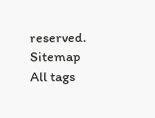reserved.
Sitemap   All tags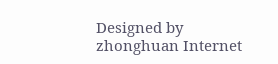Designed by zhonghuan Internet